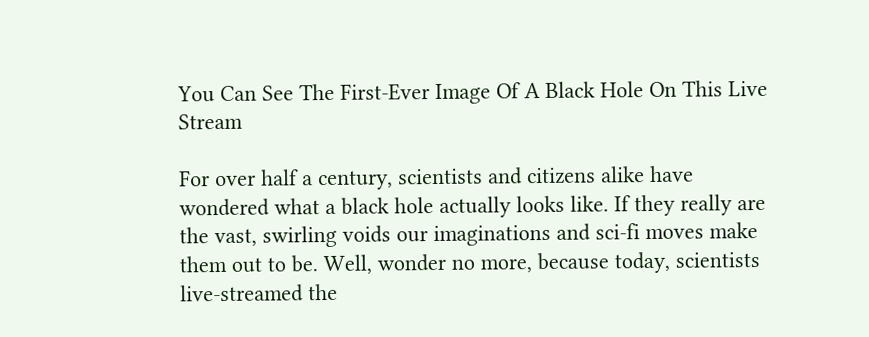You Can See The First-Ever Image Of A Black Hole On This Live Stream

For over half a century, scientists and citizens alike have wondered what a black hole actually looks like. If they really are the vast, swirling voids our imaginations and sci-fi moves make them out to be. Well, wonder no more, because today, scientists live-streamed the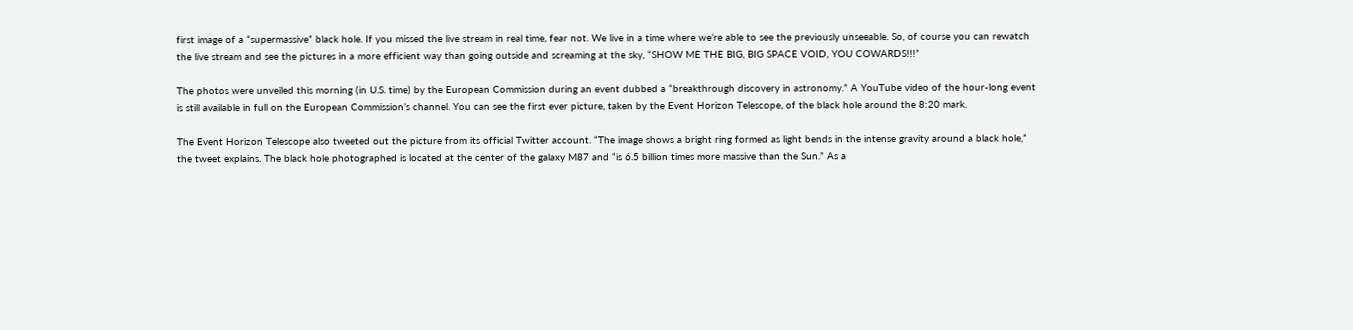first image of a “supermassive” black hole. If you missed the live stream in real time, fear not. We live in a time where we’re able to see the previously unseeable. So, of course you can rewatch the live stream and see the pictures in a more efficient way than going outside and screaming at the sky, “SHOW ME THE BIG, BIG SPACE VOID, YOU COWARDS!!!”

The photos were unveiled this morning (in U.S. time) by the European Commission during an event dubbed a “breakthrough discovery in astronomy.” A YouTube video of the hour-long event is still available in full on the European Commission’s channel. You can see the first ever picture, taken by the Event Horizon Telescope, of the black hole around the 8:20 mark.

The Event Horizon Telescope also tweeted out the picture from its official Twitter account. “The image shows a bright ring formed as light bends in the intense gravity around a black hole,” the tweet explains. The black hole photographed is located at the center of the galaxy M87 and “is 6.5 billion times more massive than the Sun.” As a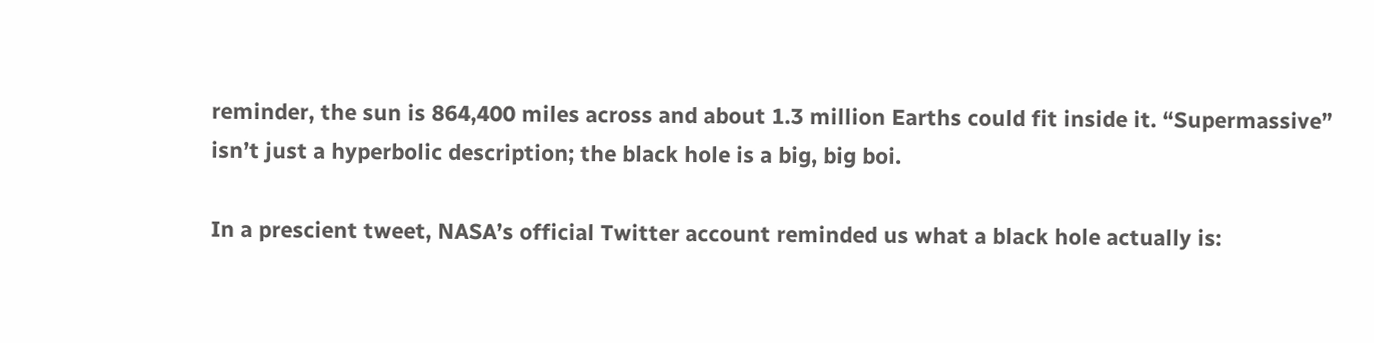reminder, the sun is 864,400 miles across and about 1.3 million Earths could fit inside it. “Supermassive” isn’t just a hyperbolic description; the black hole is a big, big boi.

In a prescient tweet, NASA’s official Twitter account reminded us what a black hole actually is: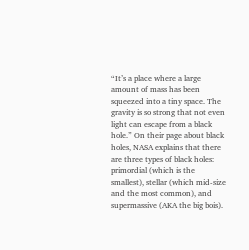“It’s a place where a large amount of mass has been squeezed into a tiny space. The gravity is so strong that not even light can escape from a black hole.” On their page about black holes, NASA explains that there are three types of black holes: primordial (which is the smallest), stellar (which mid-size and the most common), and supermassive (AKA the big bois).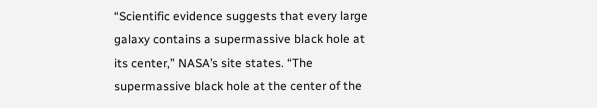“Scientific evidence suggests that every large galaxy contains a supermassive black hole at its center,” NASA’s site states. “The supermassive black hole at the center of the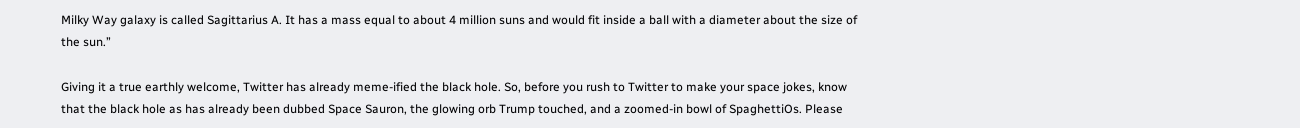Milky Way galaxy is called Sagittarius A. It has a mass equal to about 4 million suns and would fit inside a ball with a diameter about the size of the sun.”

Giving it a true earthly welcome, Twitter has already meme-ified the black hole. So, before you rush to Twitter to make your space jokes, know that the black hole as has already been dubbed Space Sauron, the glowing orb Trump touched, and a zoomed-in bowl of SpaghettiOs. Please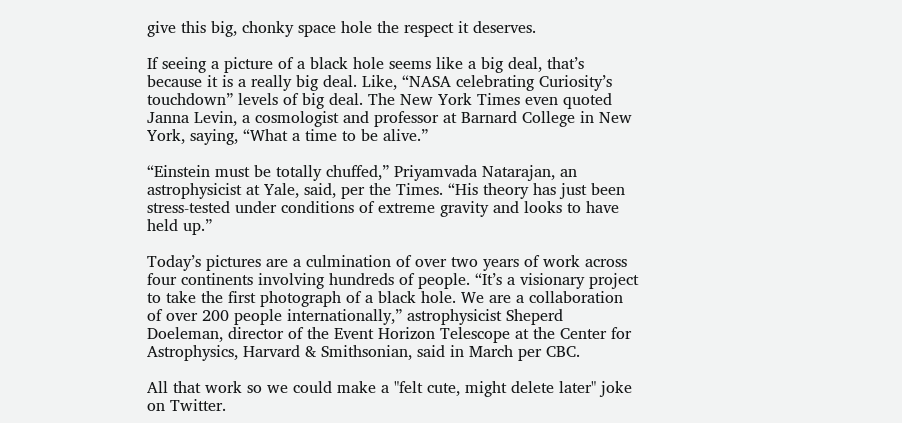give this big, chonky space hole the respect it deserves.

If seeing a picture of a black hole seems like a big deal, that’s because it is a really big deal. Like, “NASA celebrating Curiosity’s touchdown” levels of big deal. The New York Times even quoted Janna Levin, a cosmologist and professor at Barnard College in New York, saying, “What a time to be alive.”

“Einstein must be totally chuffed,” Priyamvada Natarajan, an astrophysicist at Yale, said, per the Times. “His theory has just been stress-tested under conditions of extreme gravity and looks to have held up.”

Today’s pictures are a culmination of over two years of work across four continents involving hundreds of people. “It’s a visionary project to take the first photograph of a black hole. We are a collaboration of over 200 people internationally,” astrophysicist Sheperd Doeleman, director of the Event Horizon Telescope at the Center for Astrophysics, Harvard & Smithsonian, said in March per CBC.

All that work so we could make a "felt cute, might delete later" joke on Twitter.